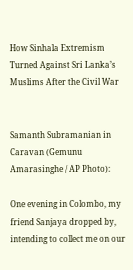How Sinhala Extremism Turned Against Sri Lanka’s Muslims After the Civil War


Samanth Subramanian in Caravan (Gemunu Amarasinghe / AP Photo):

One evening in Colombo, my friend Sanjaya dropped by, intending to collect me on our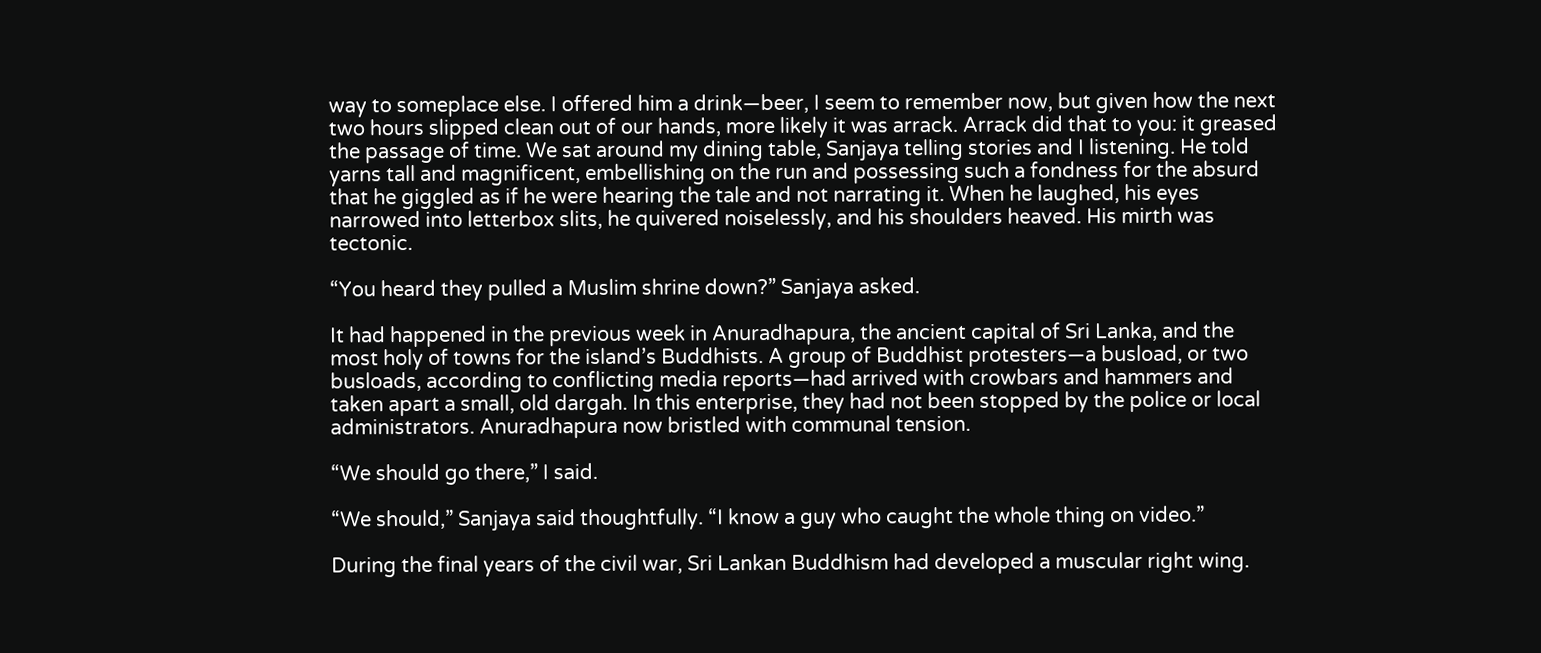way to someplace else. I offered him a drink—beer, I seem to remember now, but given how the next two hours slipped clean out of our hands, more likely it was arrack. Arrack did that to you: it greased the passage of time. We sat around my dining table, Sanjaya telling stories and I listening. He told yarns tall and magnificent, embellishing on the run and possessing such a fondness for the absurd that he giggled as if he were hearing the tale and not narrating it. When he laughed, his eyes narrowed into letterbox slits, he quivered noiselessly, and his shoulders heaved. His mirth was tectonic.

“You heard they pulled a Muslim shrine down?” Sanjaya asked.

It had happened in the previous week in Anuradhapura, the ancient capital of Sri Lanka, and the most holy of towns for the island’s Buddhists. A group of Buddhist protesters—a busload, or two busloads, according to conflicting media reports—had arrived with crowbars and hammers and taken apart a small, old dargah. In this enterprise, they had not been stopped by the police or local administrators. Anuradhapura now bristled with communal tension.

“We should go there,” I said.

“We should,” Sanjaya said thoughtfully. “I know a guy who caught the whole thing on video.”

During the final years of the civil war, Sri Lankan Buddhism had developed a muscular right wing.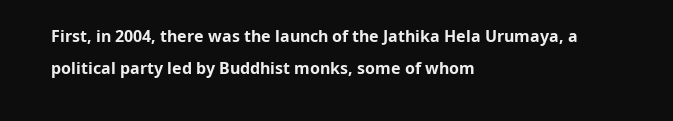First, in 2004, there was the launch of the Jathika Hela Urumaya, a political party led by Buddhist monks, some of whom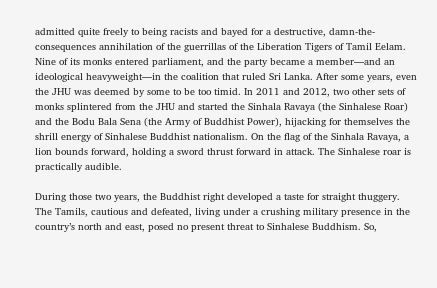admitted quite freely to being racists and bayed for a destructive, damn-the-consequences annihilation of the guerrillas of the Liberation Tigers of Tamil Eelam. Nine of its monks entered parliament, and the party became a member—and an ideological heavyweight—in the coalition that ruled Sri Lanka. After some years, even the JHU was deemed by some to be too timid. In 2011 and 2012, two other sets of monks splintered from the JHU and started the Sinhala Ravaya (the Sinhalese Roar) and the Bodu Bala Sena (the Army of Buddhist Power), hijacking for themselves the shrill energy of Sinhalese Buddhist nationalism. On the flag of the Sinhala Ravaya, a lion bounds forward, holding a sword thrust forward in attack. The Sinhalese roar is practically audible.

During those two years, the Buddhist right developed a taste for straight thuggery. The Tamils, cautious and defeated, living under a crushing military presence in the country’s north and east, posed no present threat to Sinhalese Buddhism. So,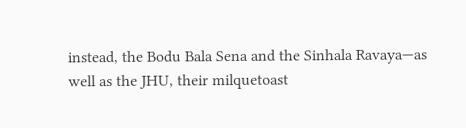instead, the Bodu Bala Sena and the Sinhala Ravaya—as well as the JHU, their milquetoast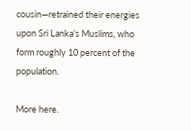cousin—retrained their energies upon Sri Lanka’s Muslims, who form roughly 10 percent of the population.

More here.